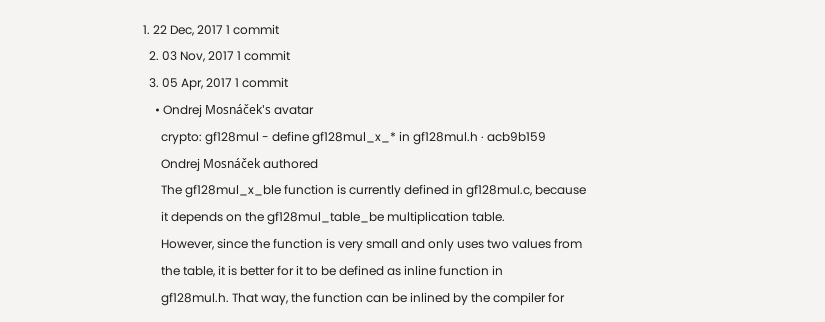1. 22 Dec, 2017 1 commit
  2. 03 Nov, 2017 1 commit
  3. 05 Apr, 2017 1 commit
    • Ondrej Mosnáček's avatar
      crypto: gf128mul - define gf128mul_x_* in gf128mul.h · acb9b159
      Ondrej Mosnáček authored
      The gf128mul_x_ble function is currently defined in gf128mul.c, because
      it depends on the gf128mul_table_be multiplication table.
      However, since the function is very small and only uses two values from
      the table, it is better for it to be defined as inline function in
      gf128mul.h. That way, the function can be inlined by the compiler for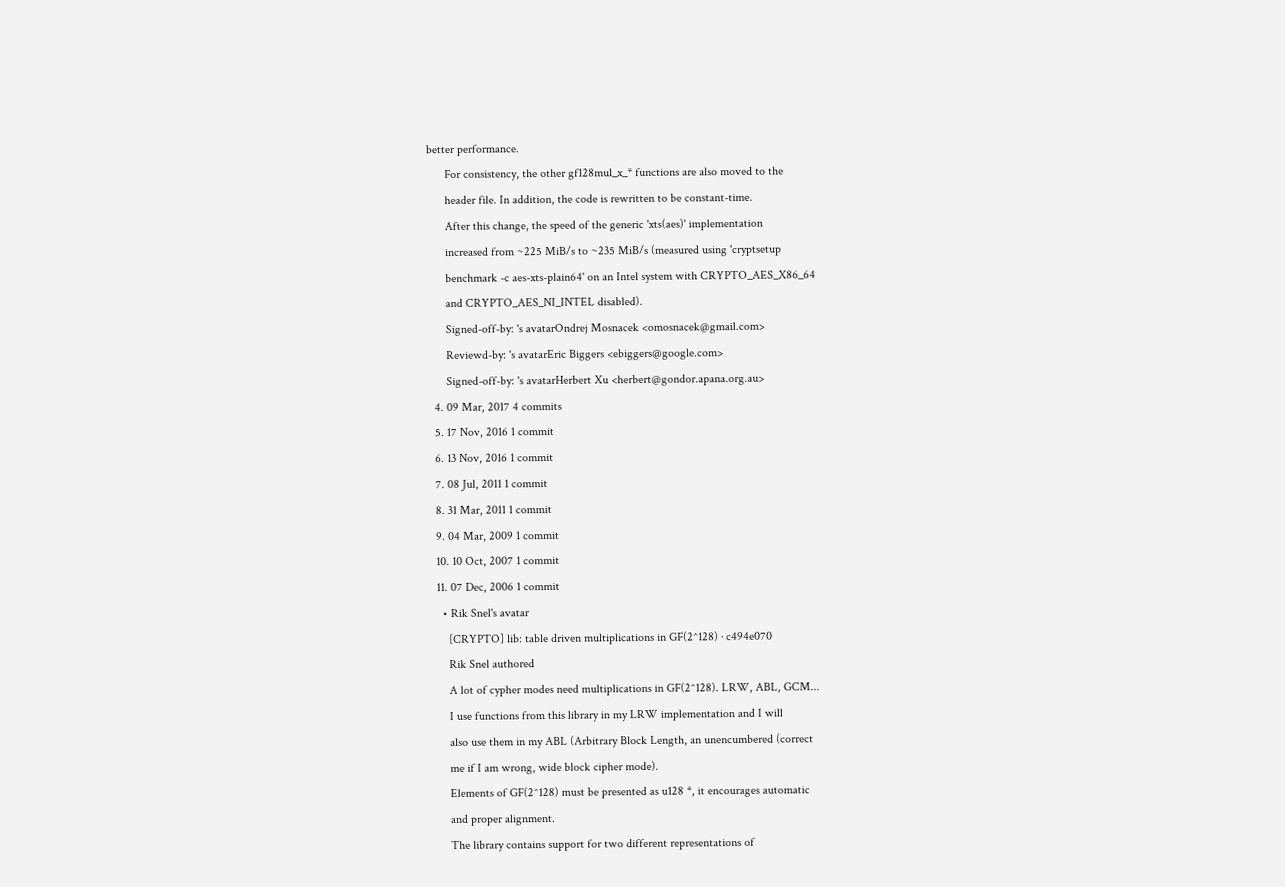better performance.
      For consistency, the other gf128mul_x_* functions are also moved to the
      header file. In addition, the code is rewritten to be constant-time.
      After this change, the speed of the generic 'xts(aes)' implementation
      increased from ~225 MiB/s to ~235 MiB/s (measured using 'cryptsetup
      benchmark -c aes-xts-plain64' on an Intel system with CRYPTO_AES_X86_64
      and CRYPTO_AES_NI_INTEL disabled).
      Signed-off-by: 's avatarOndrej Mosnacek <omosnacek@gmail.com>
      Reviewd-by: 's avatarEric Biggers <ebiggers@google.com>
      Signed-off-by: 's avatarHerbert Xu <herbert@gondor.apana.org.au>
  4. 09 Mar, 2017 4 commits
  5. 17 Nov, 2016 1 commit
  6. 13 Nov, 2016 1 commit
  7. 08 Jul, 2011 1 commit
  8. 31 Mar, 2011 1 commit
  9. 04 Mar, 2009 1 commit
  10. 10 Oct, 2007 1 commit
  11. 07 Dec, 2006 1 commit
    • Rik Snel's avatar
      [CRYPTO] lib: table driven multiplications in GF(2^128) · c494e070
      Rik Snel authored
      A lot of cypher modes need multiplications in GF(2^128). LRW, ABL, GCM...
      I use functions from this library in my LRW implementation and I will
      also use them in my ABL (Arbitrary Block Length, an unencumbered (correct
      me if I am wrong, wide block cipher mode).
      Elements of GF(2^128) must be presented as u128 *, it encourages automatic
      and proper alignment.
      The library contains support for two different representations of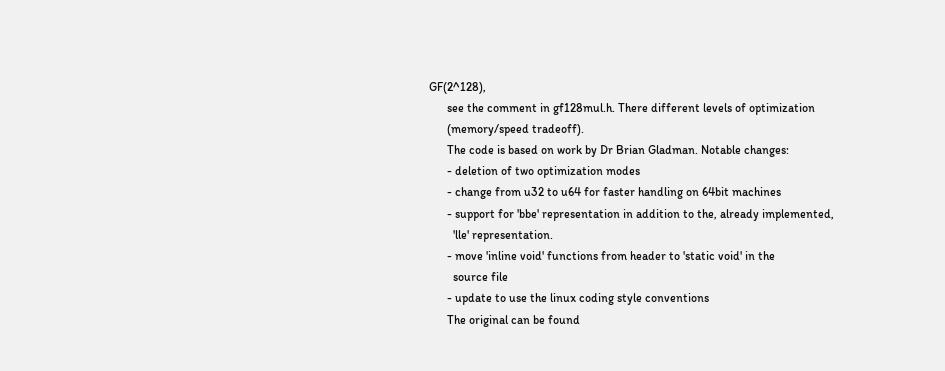GF(2^128),
      see the comment in gf128mul.h. There different levels of optimization
      (memory/speed tradeoff).
      The code is based on work by Dr Brian Gladman. Notable changes:
      - deletion of two optimization modes
      - change from u32 to u64 for faster handling on 64bit machines
      - support for 'bbe' representation in addition to the, already implemented,
        'lle' representation.
      - move 'inline void' functions from header to 'static void' in the
        source file
      - update to use the linux coding style conventions
      The original can be found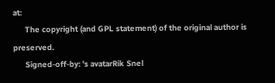at:
      The copyright (and GPL statement) of the original author is preserved.
      Signed-off-by: 's avatarRik Snel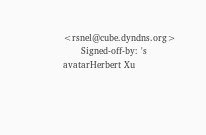<rsnel@cube.dyndns.org>
      Signed-off-by: 's avatarHerbert Xu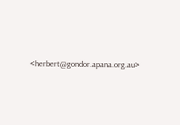<herbert@gondor.apana.org.au>